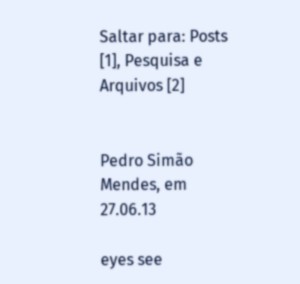Saltar para: Posts [1], Pesquisa e Arquivos [2]


Pedro Simão Mendes, em 27.06.13

eyes see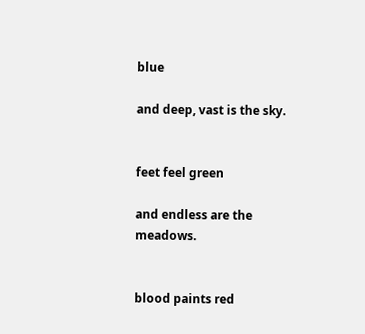blue

and deep, vast is the sky.


feet feel green

and endless are the meadows.


blood paints red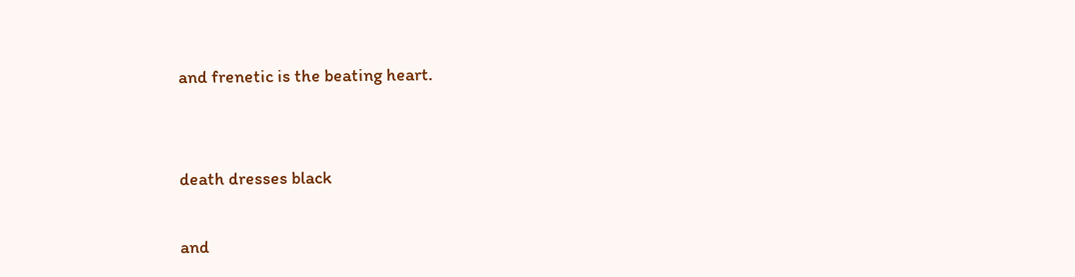and frenetic is the beating heart.


death dresses black

and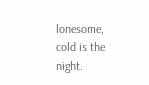lonesome, cold is the night.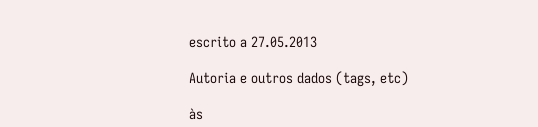escrito a 27.05.2013

Autoria e outros dados (tags, etc)

às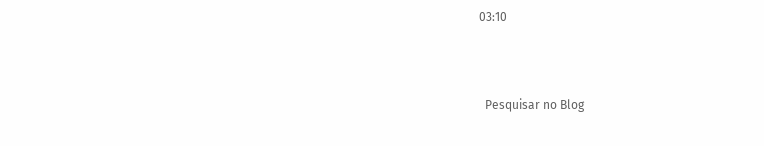03:10



  Pesquisar no Blog